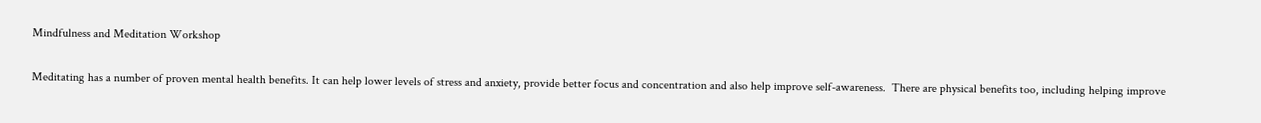Mindfulness and Meditation Workshop

Meditating has a number of proven mental health benefits. It can help lower levels of stress and anxiety, provide better focus and concentration and also help improve self-awareness.  There are physical benefits too, including helping improve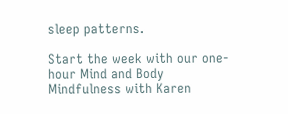sleep patterns.

Start the week with our one-hour Mind and Body Mindfulness with Karen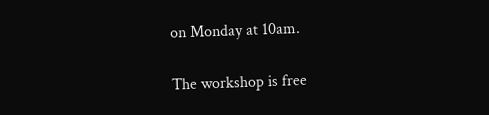on Monday at 10am.

The workshop is free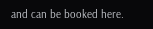and can be booked here.